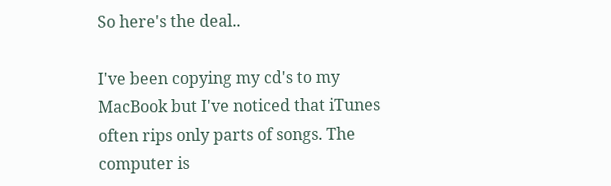So here's the deal..

I've been copying my cd's to my MacBook but I've noticed that iTunes often rips only parts of songs. The computer is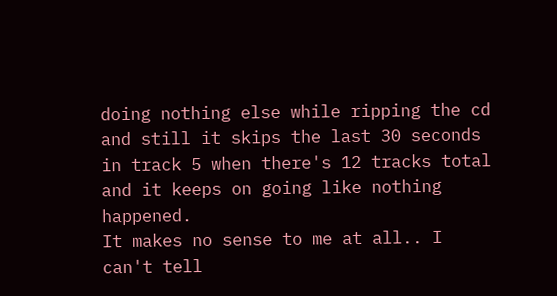doing nothing else while ripping the cd and still it skips the last 30 seconds in track 5 when there's 12 tracks total and it keeps on going like nothing happened.
It makes no sense to me at all.. I can't tell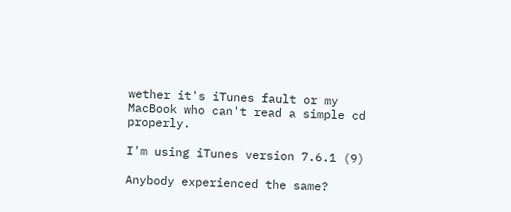wether it's iTunes fault or my MacBook who can't read a simple cd properly.

I'm using iTunes version 7.6.1 (9)

Anybody experienced the same?